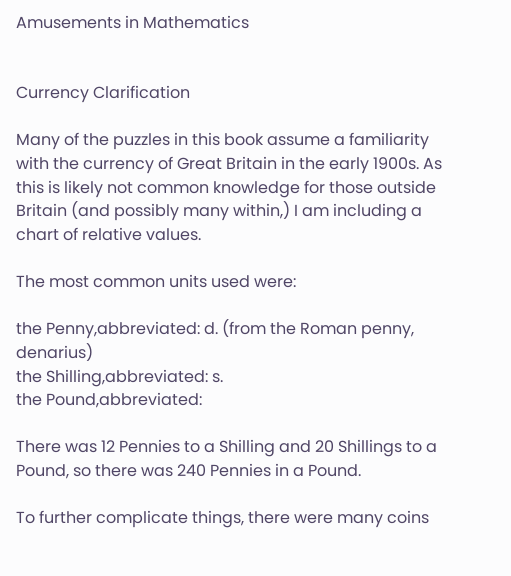Amusements in Mathematics


Currency Clarification

Many of the puzzles in this book assume a familiarity with the currency of Great Britain in the early 1900s. As this is likely not common knowledge for those outside Britain (and possibly many within,) I am including a chart of relative values.

The most common units used were:

the Penny,abbreviated: d. (from the Roman penny, denarius)
the Shilling,abbreviated: s.
the Pound,abbreviated:

There was 12 Pennies to a Shilling and 20 Shillings to a Pound, so there was 240 Pennies in a Pound.

To further complicate things, there were many coins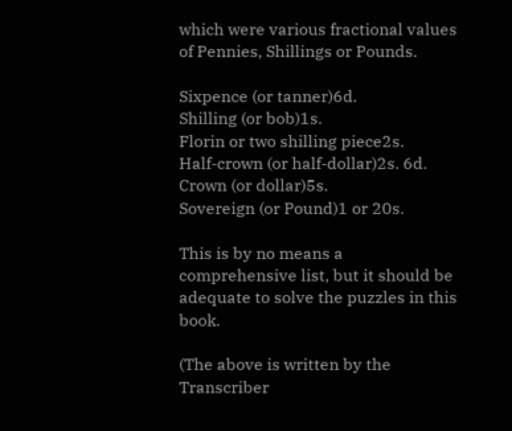which were various fractional values of Pennies, Shillings or Pounds.

Sixpence (or tanner)6d.
Shilling (or bob)1s.
Florin or two shilling piece2s.
Half-crown (or half-dollar)2s. 6d.
Crown (or dollar)5s.
Sovereign (or Pound)1 or 20s.

This is by no means a comprehensive list, but it should be adequate to solve the puzzles in this book.

(The above is written by the Transcriber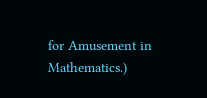for Amusement in Mathematics.)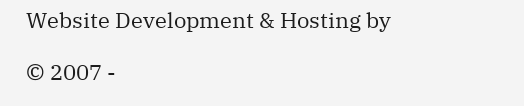Website Development & Hosting by

© 2007 -